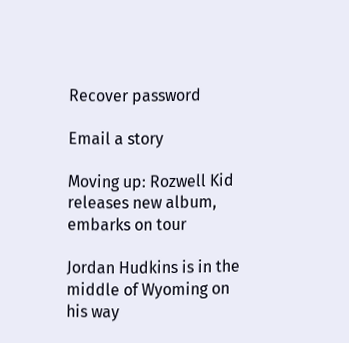Recover password

Email a story

Moving up: Rozwell Kid releases new album, embarks on tour

Jordan Hudkins is in the middle of Wyoming on his way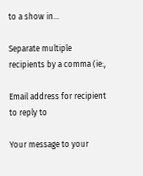to a show in…

Separate multiple recipients by a comma (ie:,

Email address for recipient to reply to

Your message to your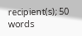recipient(s); 50 words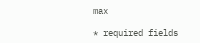max

* required fields